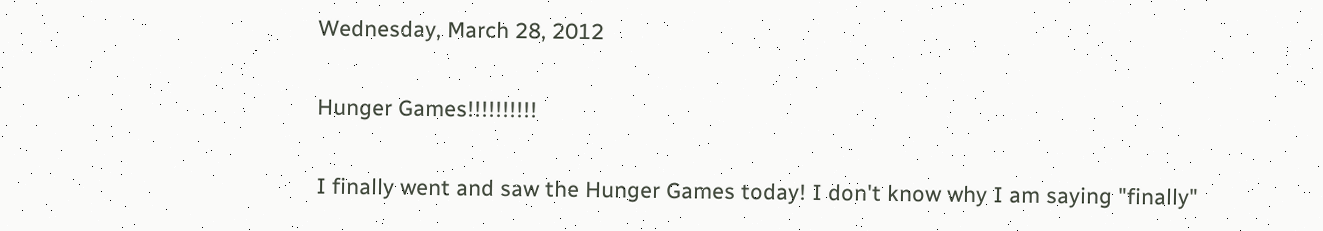Wednesday, March 28, 2012

Hunger Games!!!!!!!!!!

I finally went and saw the Hunger Games today! I don't know why I am saying "finally"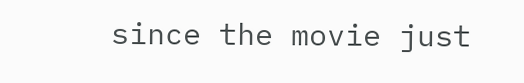since the movie just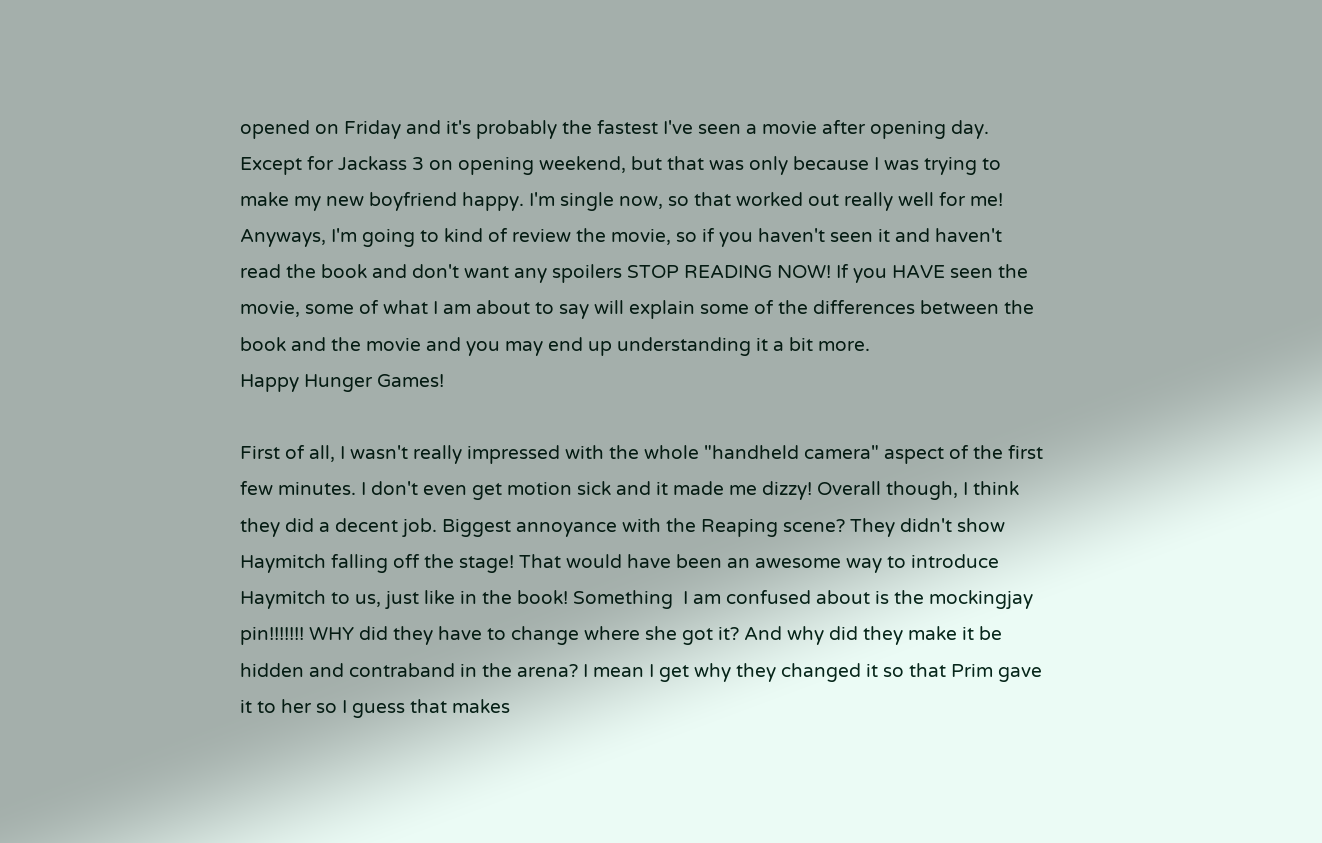opened on Friday and it's probably the fastest I've seen a movie after opening day. Except for Jackass 3 on opening weekend, but that was only because I was trying to make my new boyfriend happy. I'm single now, so that worked out really well for me!
Anyways, I'm going to kind of review the movie, so if you haven't seen it and haven't read the book and don't want any spoilers STOP READING NOW! If you HAVE seen the movie, some of what I am about to say will explain some of the differences between the book and the movie and you may end up understanding it a bit more.
Happy Hunger Games!

First of all, I wasn't really impressed with the whole "handheld camera" aspect of the first few minutes. I don't even get motion sick and it made me dizzy! Overall though, I think they did a decent job. Biggest annoyance with the Reaping scene? They didn't show Haymitch falling off the stage! That would have been an awesome way to introduce Haymitch to us, just like in the book! Something  I am confused about is the mockingjay pin!!!!!!! WHY did they have to change where she got it? And why did they make it be hidden and contraband in the arena? I mean I get why they changed it so that Prim gave it to her so I guess that makes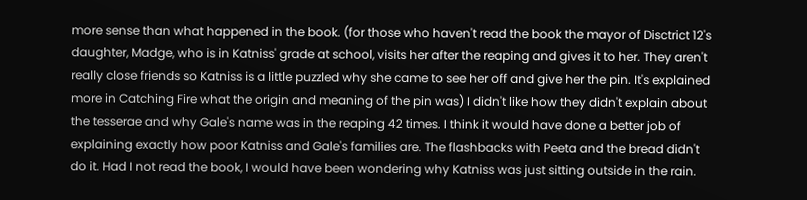more sense than what happened in the book. (for those who haven't read the book the mayor of Disctrict 12's daughter, Madge, who is in Katniss' grade at school, visits her after the reaping and gives it to her. They aren't really close friends so Katniss is a little puzzled why she came to see her off and give her the pin. It's explained more in Catching Fire what the origin and meaning of the pin was) I didn't like how they didn't explain about the tesserae and why Gale's name was in the reaping 42 times. I think it would have done a better job of explaining exactly how poor Katniss and Gale's families are. The flashbacks with Peeta and the bread didn't do it. Had I not read the book, I would have been wondering why Katniss was just sitting outside in the rain.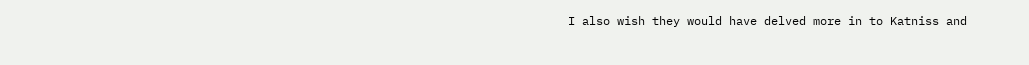I also wish they would have delved more in to Katniss and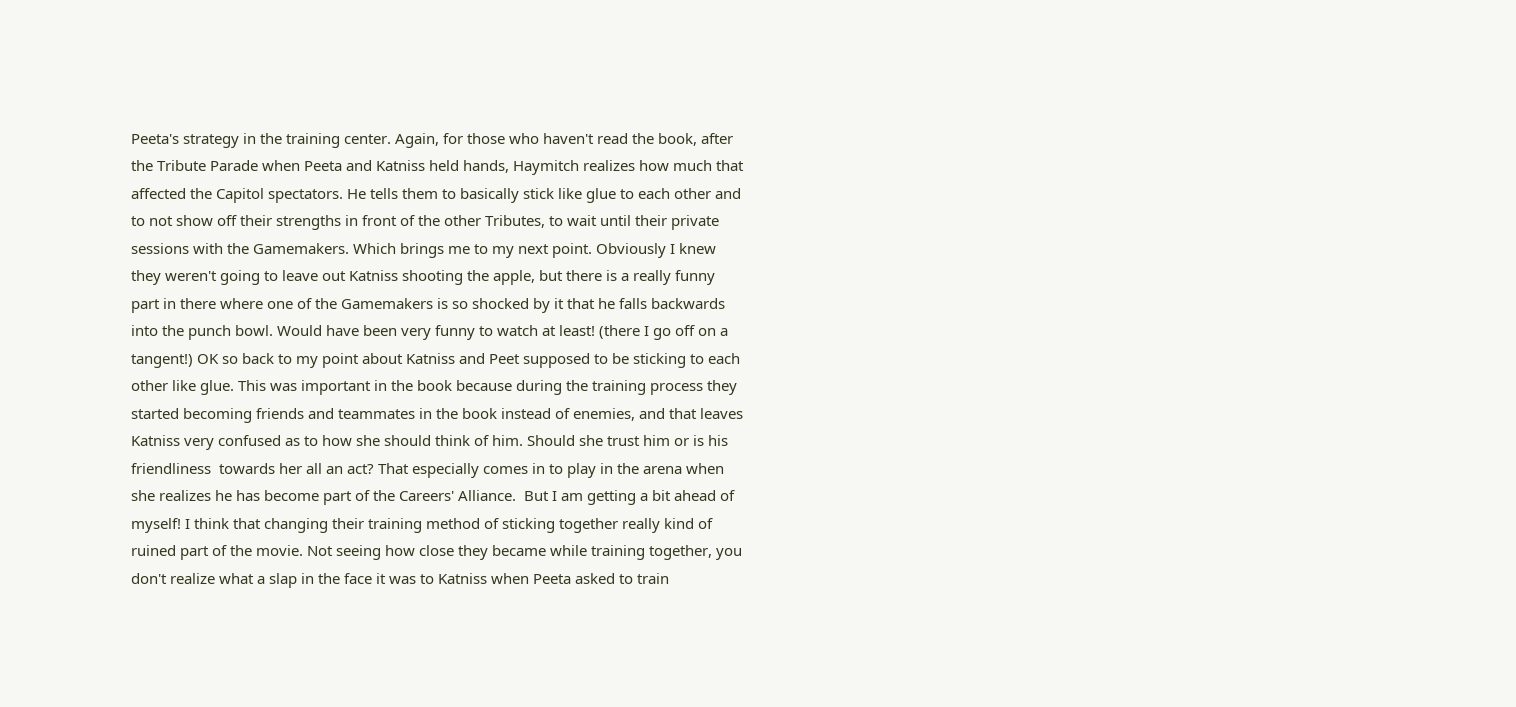Peeta's strategy in the training center. Again, for those who haven't read the book, after the Tribute Parade when Peeta and Katniss held hands, Haymitch realizes how much that affected the Capitol spectators. He tells them to basically stick like glue to each other and to not show off their strengths in front of the other Tributes, to wait until their private sessions with the Gamemakers. Which brings me to my next point. Obviously I knew they weren't going to leave out Katniss shooting the apple, but there is a really funny part in there where one of the Gamemakers is so shocked by it that he falls backwards into the punch bowl. Would have been very funny to watch at least! (there I go off on a tangent!) OK so back to my point about Katniss and Peet supposed to be sticking to each other like glue. This was important in the book because during the training process they started becoming friends and teammates in the book instead of enemies, and that leaves Katniss very confused as to how she should think of him. Should she trust him or is his friendliness  towards her all an act? That especially comes in to play in the arena when she realizes he has become part of the Careers' Alliance.  But I am getting a bit ahead of myself! I think that changing their training method of sticking together really kind of ruined part of the movie. Not seeing how close they became while training together, you don't realize what a slap in the face it was to Katniss when Peeta asked to train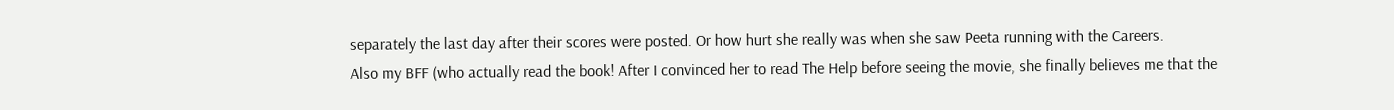separately the last day after their scores were posted. Or how hurt she really was when she saw Peeta running with the Careers.
Also my BFF (who actually read the book! After I convinced her to read The Help before seeing the movie, she finally believes me that the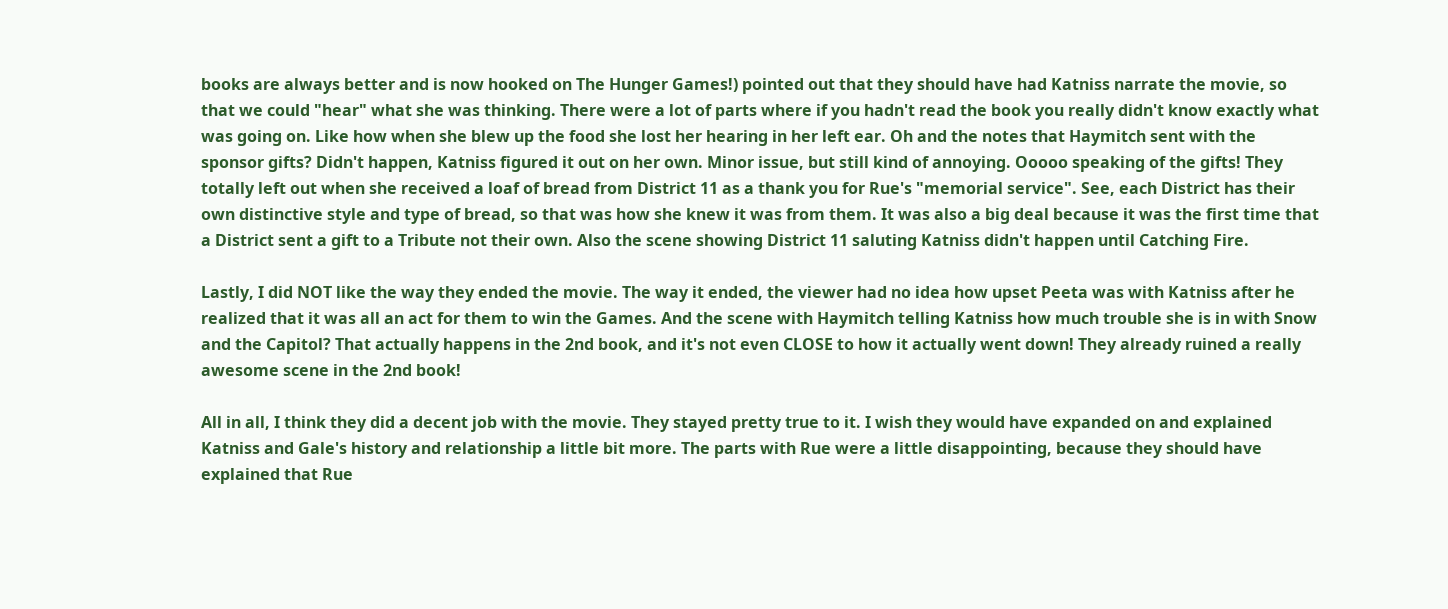books are always better and is now hooked on The Hunger Games!) pointed out that they should have had Katniss narrate the movie, so that we could "hear" what she was thinking. There were a lot of parts where if you hadn't read the book you really didn't know exactly what was going on. Like how when she blew up the food she lost her hearing in her left ear. Oh and the notes that Haymitch sent with the sponsor gifts? Didn't happen, Katniss figured it out on her own. Minor issue, but still kind of annoying. Ooooo speaking of the gifts! They totally left out when she received a loaf of bread from District 11 as a thank you for Rue's "memorial service". See, each District has their own distinctive style and type of bread, so that was how she knew it was from them. It was also a big deal because it was the first time that a District sent a gift to a Tribute not their own. Also the scene showing District 11 saluting Katniss didn't happen until Catching Fire.

Lastly, I did NOT like the way they ended the movie. The way it ended, the viewer had no idea how upset Peeta was with Katniss after he realized that it was all an act for them to win the Games. And the scene with Haymitch telling Katniss how much trouble she is in with Snow and the Capitol? That actually happens in the 2nd book, and it's not even CLOSE to how it actually went down! They already ruined a really awesome scene in the 2nd book!

All in all, I think they did a decent job with the movie. They stayed pretty true to it. I wish they would have expanded on and explained Katniss and Gale's history and relationship a little bit more. The parts with Rue were a little disappointing, because they should have explained that Rue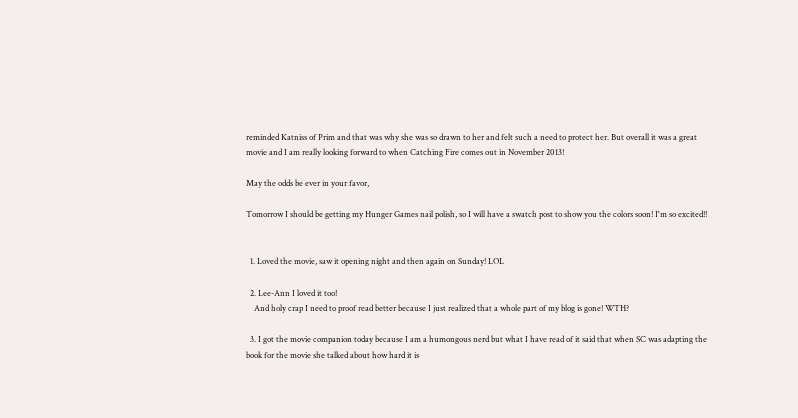reminded Katniss of Prim and that was why she was so drawn to her and felt such a need to protect her. But overall it was a great movie and I am really looking forward to when Catching Fire comes out in November 2013!

May the odds be ever in your favor,

Tomorrow I should be getting my Hunger Games nail polish, so I will have a swatch post to show you the colors soon! I'm so excited!!


  1. Loved the movie, saw it opening night and then again on Sunday! LOL

  2. Lee-Ann I loved it too!
    And holy crap I need to proof read better because I just realized that a whole part of my blog is gone! WTH?

  3. I got the movie companion today because I am a humongous nerd but what I have read of it said that when SC was adapting the book for the movie she talked about how hard it is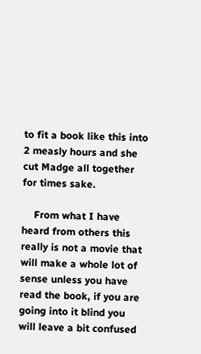to fit a book like this into 2 measly hours and she cut Madge all together for times sake.

    From what I have heard from others this really is not a movie that will make a whole lot of sense unless you have read the book, if you are going into it blind you will leave a bit confused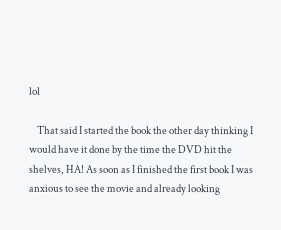lol

    That said I started the book the other day thinking I would have it done by the time the DVD hit the shelves, HA! As soon as I finished the first book I was anxious to see the movie and already looking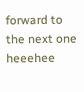forward to the next one heeehee